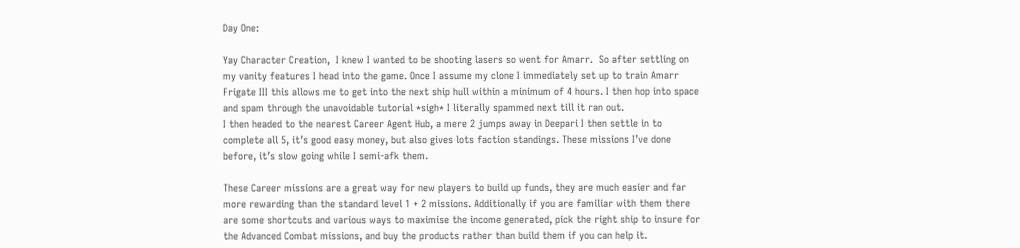Day One:

Yay Character Creation,  I knew I wanted to be shooting lasers so went for Amarr.  So after settling on my vanity features I head into the game. Once I assume my clone I immediately set up to train Amarr Frigate III this allows me to get into the next ship hull within a minimum of 4 hours. I then hop into space and spam through the unavoidable tutorial *sigh* I literally spammed next till it ran out.
I then headed to the nearest Career Agent Hub, a mere 2 jumps away in Deepari I then settle in to complete all 5, it’s good easy money, but also gives lots faction standings. These missions I’ve done before, it’s slow going while I semi-afk them.

These Career missions are a great way for new players to build up funds, they are much easier and far more rewarding than the standard level 1 + 2 missions. Additionally if you are familiar with them there are some shortcuts and various ways to maximise the income generated, pick the right ship to insure for the Advanced Combat missions, and buy the products rather than build them if you can help it.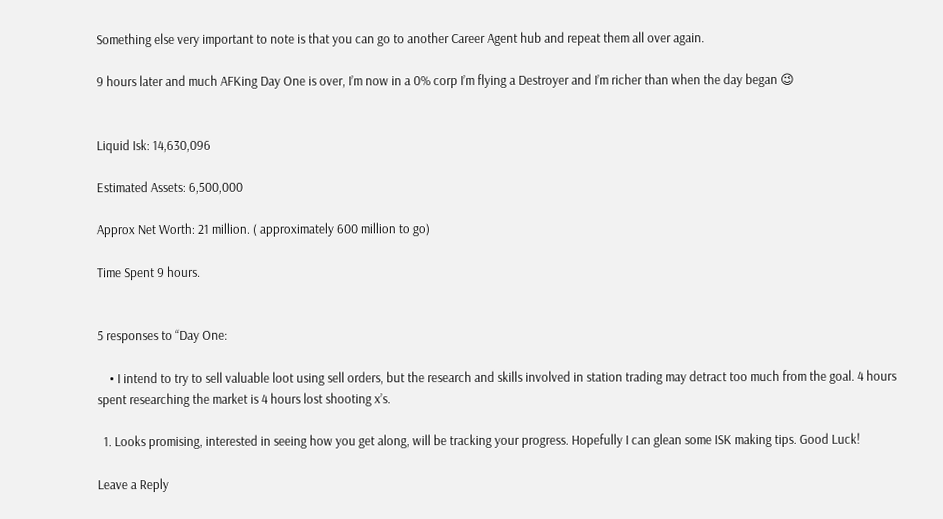Something else very important to note is that you can go to another Career Agent hub and repeat them all over again.

9 hours later and much AFKing Day One is over, I’m now in a 0% corp I’m flying a Destroyer and I’m richer than when the day began 😉


Liquid Isk: 14,630,096

Estimated Assets: 6,500,000

Approx Net Worth: 21 million. ( approximately 600 million to go)

Time Spent 9 hours.


5 responses to “Day One:

    • I intend to try to sell valuable loot using sell orders, but the research and skills involved in station trading may detract too much from the goal. 4 hours spent researching the market is 4 hours lost shooting x’s.

  1. Looks promising, interested in seeing how you get along, will be tracking your progress. Hopefully I can glean some ISK making tips. Good Luck!

Leave a Reply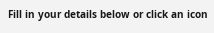Fill in your details below or click an icon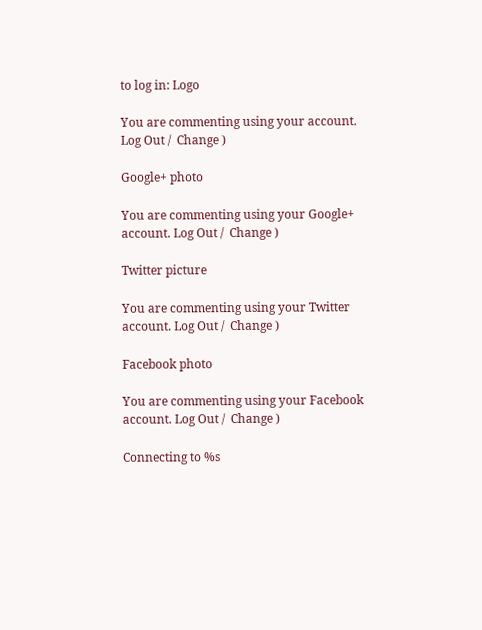to log in: Logo

You are commenting using your account. Log Out /  Change )

Google+ photo

You are commenting using your Google+ account. Log Out /  Change )

Twitter picture

You are commenting using your Twitter account. Log Out /  Change )

Facebook photo

You are commenting using your Facebook account. Log Out /  Change )

Connecting to %s